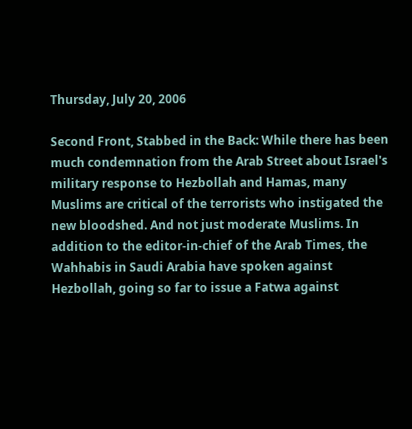Thursday, July 20, 2006

Second Front, Stabbed in the Back: While there has been much condemnation from the Arab Street about Israel's military response to Hezbollah and Hamas, many Muslims are critical of the terrorists who instigated the new bloodshed. And not just moderate Muslims. In addition to the editor-in-chief of the Arab Times, the Wahhabis in Saudi Arabia have spoken against Hezbollah, going so far to issue a Fatwa against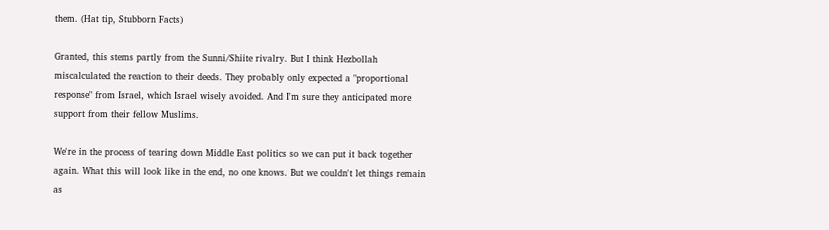them. (Hat tip, Stubborn Facts)

Granted, this stems partly from the Sunni/Shiite rivalry. But I think Hezbollah miscalculated the reaction to their deeds. They probably only expected a "proportional response" from Israel, which Israel wisely avoided. And I'm sure they anticipated more support from their fellow Muslims.

We're in the process of tearing down Middle East politics so we can put it back together again. What this will look like in the end, no one knows. But we couldn't let things remain as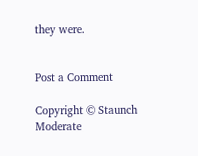they were.


Post a Comment

Copyright © Staunch Moderate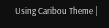Using Caribou Theme |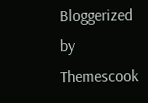Bloggerized by Themescook